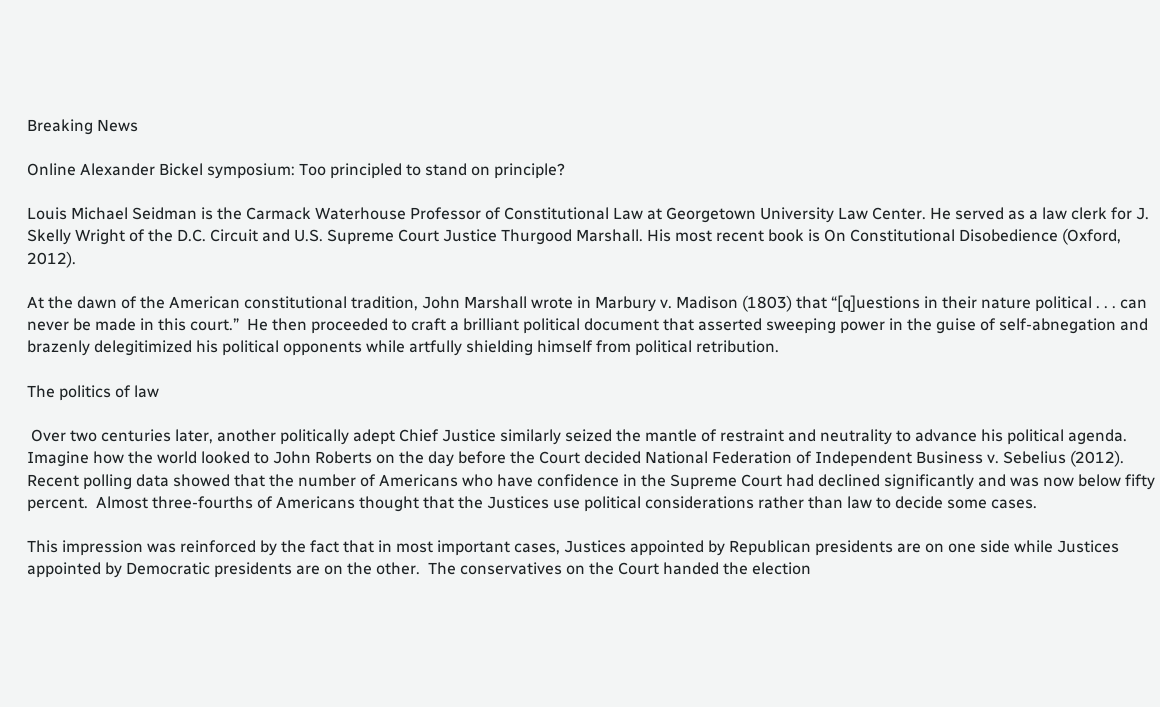Breaking News

Online Alexander Bickel symposium: Too principled to stand on principle?

Louis Michael Seidman is the Carmack Waterhouse Professor of Constitutional Law at Georgetown University Law Center. He served as a law clerk for J. Skelly Wright of the D.C. Circuit and U.S. Supreme Court Justice Thurgood Marshall. His most recent book is On Constitutional Disobedience (Oxford, 2012).

At the dawn of the American constitutional tradition, John Marshall wrote in Marbury v. Madison (1803) that “[q]uestions in their nature political . . . can never be made in this court.”  He then proceeded to craft a brilliant political document that asserted sweeping power in the guise of self-abnegation and brazenly delegitimized his political opponents while artfully shielding himself from political retribution.

The politics of law

 Over two centuries later, another politically adept Chief Justice similarly seized the mantle of restraint and neutrality to advance his political agenda.  Imagine how the world looked to John Roberts on the day before the Court decided National Federation of Independent Business v. Sebelius (2012). Recent polling data showed that the number of Americans who have confidence in the Supreme Court had declined significantly and was now below fifty percent.  Almost three-fourths of Americans thought that the Justices use political considerations rather than law to decide some cases.

This impression was reinforced by the fact that in most important cases, Justices appointed by Republican presidents are on one side while Justices appointed by Democratic presidents are on the other.  The conservatives on the Court handed the election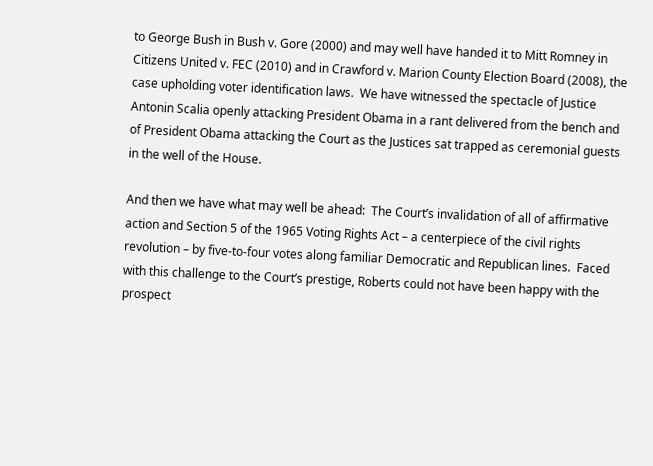to George Bush in Bush v. Gore (2000) and may well have handed it to Mitt Romney in Citizens United v. FEC (2010) and in Crawford v. Marion County Election Board (2008), the case upholding voter identification laws.  We have witnessed the spectacle of Justice Antonin Scalia openly attacking President Obama in a rant delivered from the bench and of President Obama attacking the Court as the Justices sat trapped as ceremonial guests in the well of the House.

And then we have what may well be ahead:  The Court’s invalidation of all of affirmative action and Section 5 of the 1965 Voting Rights Act – a centerpiece of the civil rights revolution – by five-to-four votes along familiar Democratic and Republican lines.  Faced with this challenge to the Court’s prestige, Roberts could not have been happy with the prospect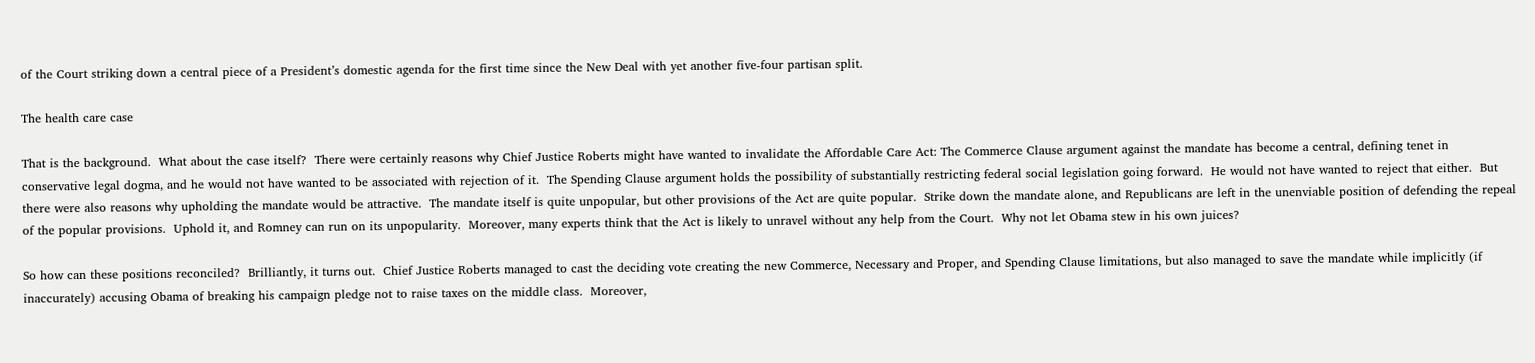of the Court striking down a central piece of a President’s domestic agenda for the first time since the New Deal with yet another five-four partisan split.

The health care case

That is the background.  What about the case itself?  There were certainly reasons why Chief Justice Roberts might have wanted to invalidate the Affordable Care Act: The Commerce Clause argument against the mandate has become a central, defining tenet in conservative legal dogma, and he would not have wanted to be associated with rejection of it.  The Spending Clause argument holds the possibility of substantially restricting federal social legislation going forward.  He would not have wanted to reject that either.  But there were also reasons why upholding the mandate would be attractive.  The mandate itself is quite unpopular, but other provisions of the Act are quite popular.  Strike down the mandate alone, and Republicans are left in the unenviable position of defending the repeal of the popular provisions.  Uphold it, and Romney can run on its unpopularity.  Moreover, many experts think that the Act is likely to unravel without any help from the Court.  Why not let Obama stew in his own juices?

So how can these positions reconciled?  Brilliantly, it turns out.  Chief Justice Roberts managed to cast the deciding vote creating the new Commerce, Necessary and Proper, and Spending Clause limitations, but also managed to save the mandate while implicitly (if inaccurately) accusing Obama of breaking his campaign pledge not to raise taxes on the middle class.  Moreover,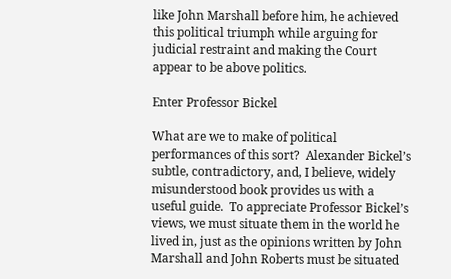like John Marshall before him, he achieved this political triumph while arguing for judicial restraint and making the Court appear to be above politics.

Enter Professor Bickel

What are we to make of political performances of this sort?  Alexander Bickel’s subtle, contradictory, and, I believe, widely misunderstood book provides us with a useful guide.  To appreciate Professor Bickel’s views, we must situate them in the world he lived in, just as the opinions written by John Marshall and John Roberts must be situated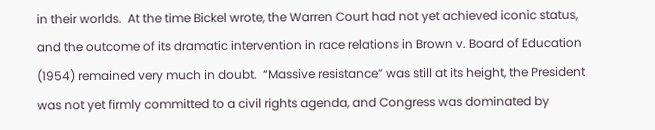in their worlds.  At the time Bickel wrote, the Warren Court had not yet achieved iconic status, and the outcome of its dramatic intervention in race relations in Brown v. Board of Education (1954) remained very much in doubt.  “Massive resistance” was still at its height, the President was not yet firmly committed to a civil rights agenda, and Congress was dominated by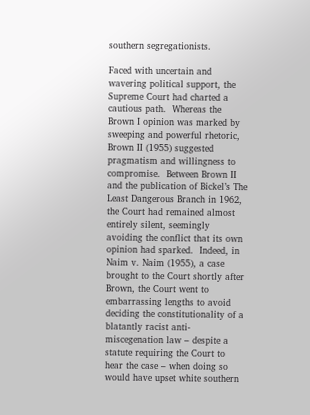southern segregationists.

Faced with uncertain and wavering political support, the Supreme Court had charted a cautious path.  Whereas the Brown I opinion was marked by sweeping and powerful rhetoric, Brown II (1955) suggested pragmatism and willingness to compromise.  Between Brown II and the publication of Bickel’s The Least Dangerous Branch in 1962, the Court had remained almost entirely silent, seemingly avoiding the conflict that its own opinion had sparked.  Indeed, in Naim v. Naim (1955), a case brought to the Court shortly after Brown, the Court went to embarrassing lengths to avoid deciding the constitutionality of a blatantly racist anti-miscegenation law – despite a statute requiring the Court to hear the case – when doing so would have upset white southern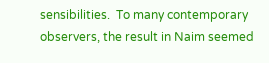sensibilities.  To many contemporary observers, the result in Naim seemed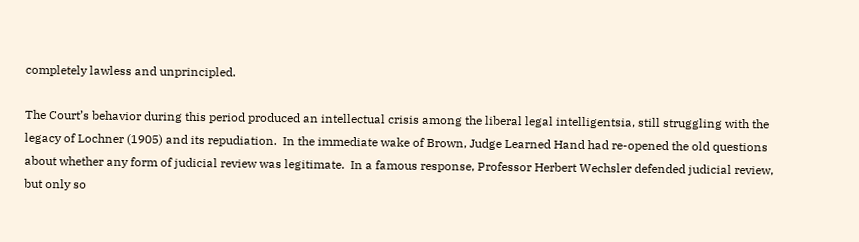completely lawless and unprincipled.

The Court’s behavior during this period produced an intellectual crisis among the liberal legal intelligentsia, still struggling with the legacy of Lochner (1905) and its repudiation.  In the immediate wake of Brown, Judge Learned Hand had re-opened the old questions about whether any form of judicial review was legitimate.  In a famous response, Professor Herbert Wechsler defended judicial review, but only so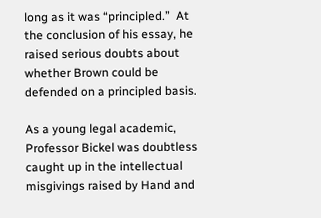long as it was “principled.”  At the conclusion of his essay, he raised serious doubts about whether Brown could be defended on a principled basis.

As a young legal academic, Professor Bickel was doubtless caught up in the intellectual misgivings raised by Hand and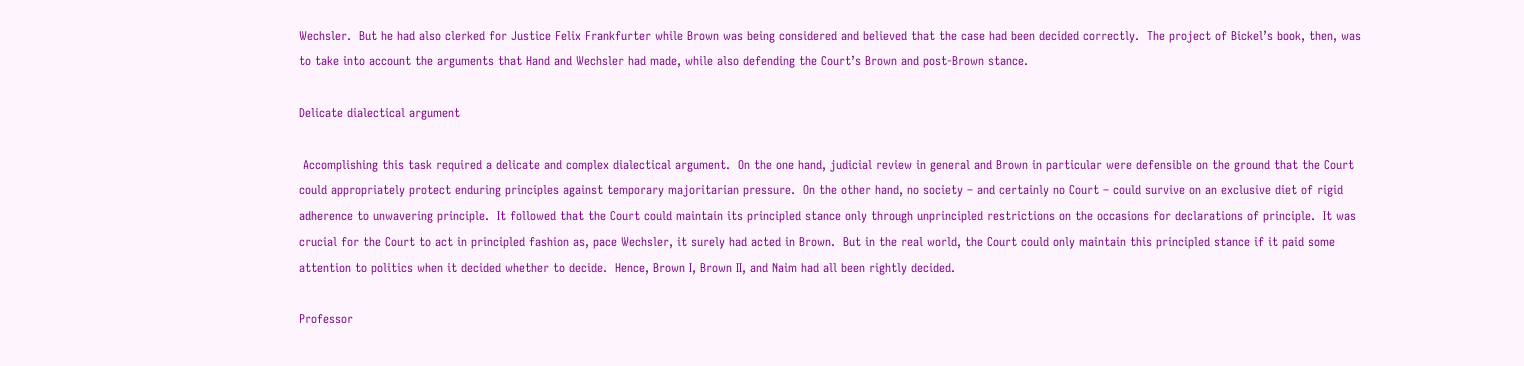Wechsler.  But he had also clerked for Justice Felix Frankfurter while Brown was being considered and believed that the case had been decided correctly.  The project of Bickel’s book, then, was to take into account the arguments that Hand and Wechsler had made, while also defending the Court’s Brown and post-Brown stance.

Delicate dialectical argument

 Accomplishing this task required a delicate and complex dialectical argument.  On the one hand, judicial review in general and Brown in particular were defensible on the ground that the Court could appropriately protect enduring principles against temporary majoritarian pressure.  On the other hand, no society – and certainly no Court – could survive on an exclusive diet of rigid adherence to unwavering principle.  It followed that the Court could maintain its principled stance only through unprincipled restrictions on the occasions for declarations of principle.  It was crucial for the Court to act in principled fashion as, pace Wechsler, it surely had acted in Brown.  But in the real world, the Court could only maintain this principled stance if it paid some attention to politics when it decided whether to decide.  Hence, Brown I, Brown II, and Naim had all been rightly decided.

Professor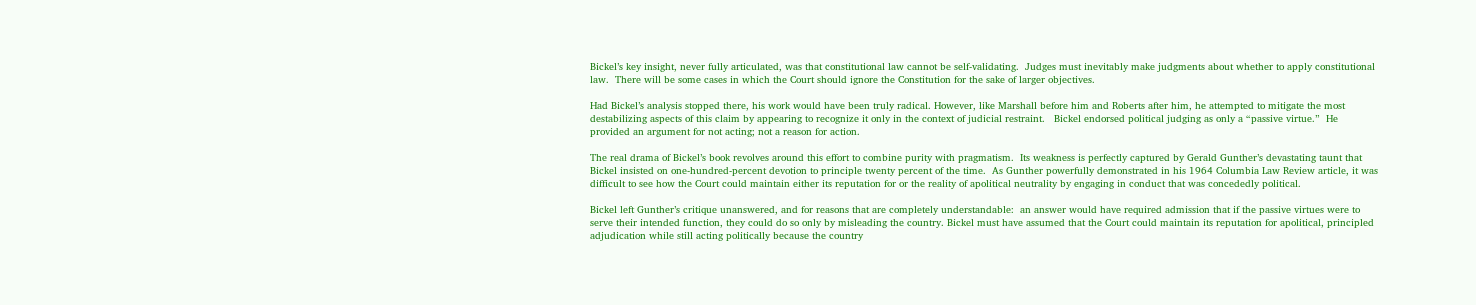Bickel’s key insight, never fully articulated, was that constitutional law cannot be self-validating.  Judges must inevitably make judgments about whether to apply constitutional law.  There will be some cases in which the Court should ignore the Constitution for the sake of larger objectives.

Had Bickel’s analysis stopped there, his work would have been truly radical. However, like Marshall before him and Roberts after him, he attempted to mitigate the most destabilizing aspects of this claim by appearing to recognize it only in the context of judicial restraint.   Bickel endorsed political judging as only a “passive virtue.”  He provided an argument for not acting; not a reason for action.

The real drama of Bickel’s book revolves around this effort to combine purity with pragmatism.  Its weakness is perfectly captured by Gerald Gunther’s devastating taunt that Bickel insisted on one-hundred-percent devotion to principle twenty percent of the time.  As Gunther powerfully demonstrated in his 1964 Columbia Law Review article, it was difficult to see how the Court could maintain either its reputation for or the reality of apolitical neutrality by engaging in conduct that was concededly political.

Bickel left Gunther’s critique unanswered, and for reasons that are completely understandable:  an answer would have required admission that if the passive virtues were to serve their intended function, they could do so only by misleading the country. Bickel must have assumed that the Court could maintain its reputation for apolitical, principled adjudication while still acting politically because the country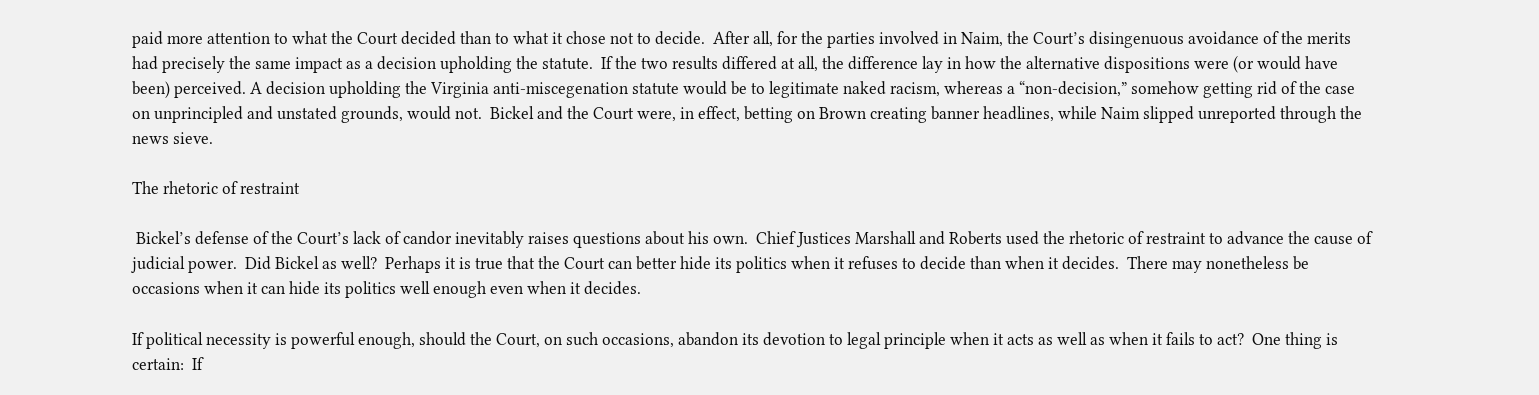paid more attention to what the Court decided than to what it chose not to decide.  After all, for the parties involved in Naim, the Court’s disingenuous avoidance of the merits had precisely the same impact as a decision upholding the statute.  If the two results differed at all, the difference lay in how the alternative dispositions were (or would have been) perceived. A decision upholding the Virginia anti-miscegenation statute would be to legitimate naked racism, whereas a “non-decision,” somehow getting rid of the case on unprincipled and unstated grounds, would not.  Bickel and the Court were, in effect, betting on Brown creating banner headlines, while Naim slipped unreported through the news sieve.

The rhetoric of restraint

 Bickel’s defense of the Court’s lack of candor inevitably raises questions about his own.  Chief Justices Marshall and Roberts used the rhetoric of restraint to advance the cause of judicial power.  Did Bickel as well?  Perhaps it is true that the Court can better hide its politics when it refuses to decide than when it decides.  There may nonetheless be occasions when it can hide its politics well enough even when it decides.

If political necessity is powerful enough, should the Court, on such occasions, abandon its devotion to legal principle when it acts as well as when it fails to act?  One thing is certain:  If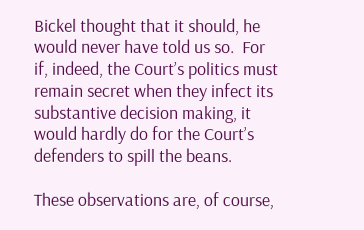Bickel thought that it should, he would never have told us so.  For if, indeed, the Court’s politics must remain secret when they infect its substantive decision making, it would hardly do for the Court’s defenders to spill the beans.

These observations are, of course,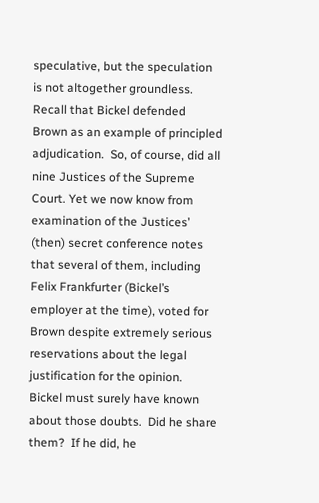speculative, but the speculation is not altogether groundless.  Recall that Bickel defended Brown as an example of principled adjudication.  So, of course, did all nine Justices of the Supreme Court. Yet we now know from examination of the Justices’ (then) secret conference notes that several of them, including Felix Frankfurter (Bickel’s employer at the time), voted for Brown despite extremely serious reservations about the legal justification for the opinion.  Bickel must surely have known about those doubts.  Did he share them?  If he did, he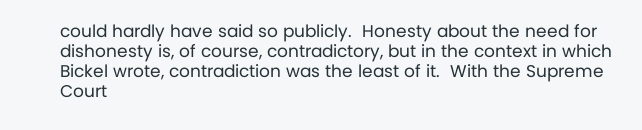could hardly have said so publicly.  Honesty about the need for dishonesty is, of course, contradictory, but in the context in which Bickel wrote, contradiction was the least of it.  With the Supreme Court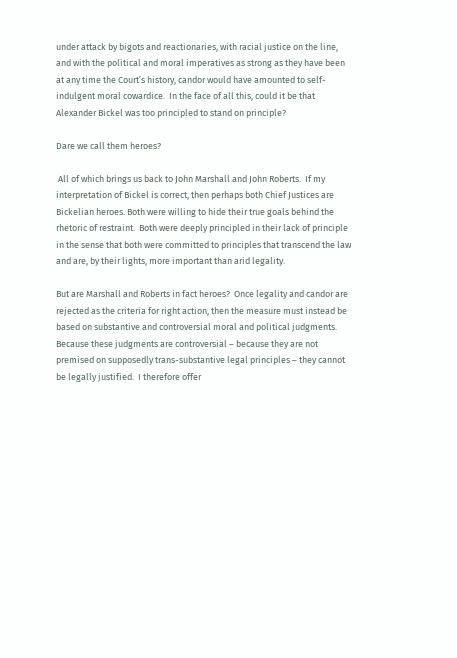under attack by bigots and reactionaries, with racial justice on the line, and with the political and moral imperatives as strong as they have been at any time the Court’s history, candor would have amounted to self-indulgent moral cowardice.  In the face of all this, could it be that Alexander Bickel was too principled to stand on principle?

Dare we call them heroes?

 All of which brings us back to John Marshall and John Roberts.  If my interpretation of Bickel is correct, then perhaps both Chief Justices are Bickelian heroes. Both were willing to hide their true goals behind the rhetoric of restraint.  Both were deeply principled in their lack of principle in the sense that both were committed to principles that transcend the law and are, by their lights, more important than arid legality.

But are Marshall and Roberts in fact heroes?  Once legality and candor are rejected as the criteria for right action, then the measure must instead be based on substantive and controversial moral and political judgments.  Because these judgments are controversial – because they are not premised on supposedly trans-substantive legal principles – they cannot be legally justified.  I therefore offer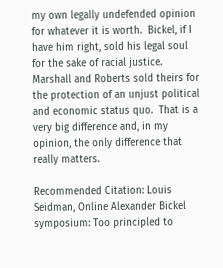my own legally undefended opinion for whatever it is worth.  Bickel, if I have him right, sold his legal soul for the sake of racial justice.  Marshall and Roberts sold theirs for the protection of an unjust political and economic status quo.  That is a very big difference and, in my opinion, the only difference that really matters.

Recommended Citation: Louis Seidman, Online Alexander Bickel symposium: Too principled to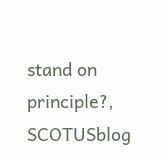stand on principle?, SCOTUSblog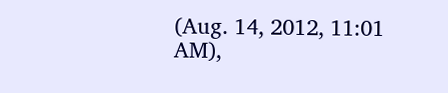(Aug. 14, 2012, 11:01 AM),